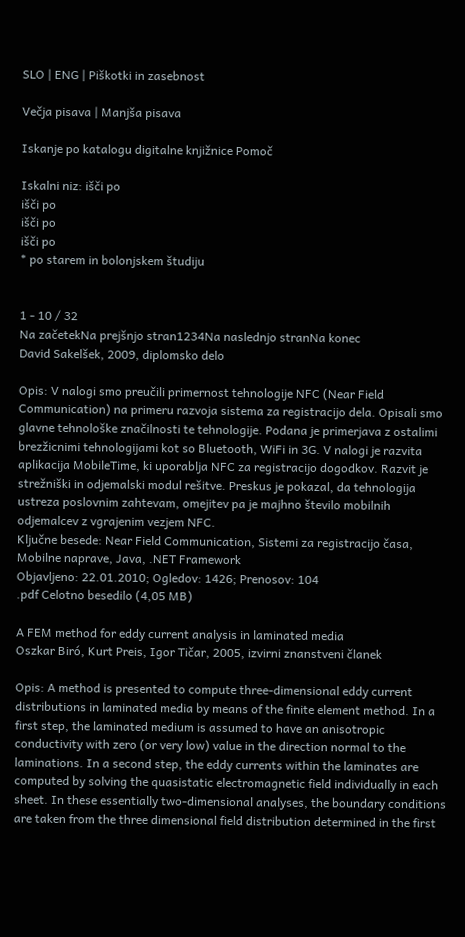SLO | ENG | Piškotki in zasebnost

Večja pisava | Manjša pisava

Iskanje po katalogu digitalne knjižnice Pomoč

Iskalni niz: išči po
išči po
išči po
išči po
* po starem in bolonjskem študiju


1 - 10 / 32
Na začetekNa prejšnjo stran1234Na naslednjo stranNa konec
David Sakelšek, 2009, diplomsko delo

Opis: V nalogi smo preučili primernost tehnologije NFC (Near Field Communication) na primeru razvoja sistema za registracijo dela. Opisali smo glavne tehnološke značilnosti te tehnologije. Podana je primerjava z ostalimi brezžicnimi tehnologijami kot so Bluetooth, WiFi in 3G. V nalogi je razvita aplikacija MobileTime, ki uporablja NFC za registracijo dogodkov. Razvit je strežniški in odjemalski modul rešitve. Preskus je pokazal, da tehnologija ustreza poslovnim zahtevam, omejitev pa je majhno število mobilnih odjemalcev z vgrajenim vezjem NFC.
Ključne besede: Near Field Communication, Sistemi za registracijo časa, Mobilne naprave, Java, .NET Framework
Objavljeno: 22.01.2010; Ogledov: 1426; Prenosov: 104
.pdf Celotno besedilo (4,05 MB)

A FEM method for eddy current analysis in laminated media
Oszkar Biró, Kurt Preis, Igor Tičar, 2005, izvirni znanstveni članek

Opis: A method is presented to compute three-dimensional eddy current distributions in laminated media by means of the finite element method. In a first step, the laminated medium is assumed to have an anisotropic conductivity with zero (or very low) value in the direction normal to the laminations. In a second step, the eddy currents within the laminates are computed by solving the quasistatic electromagnetic field individually in each sheet. In these essentially two-dimensional analyses, the boundary conditions are taken from the three dimensional field distribution determined in the first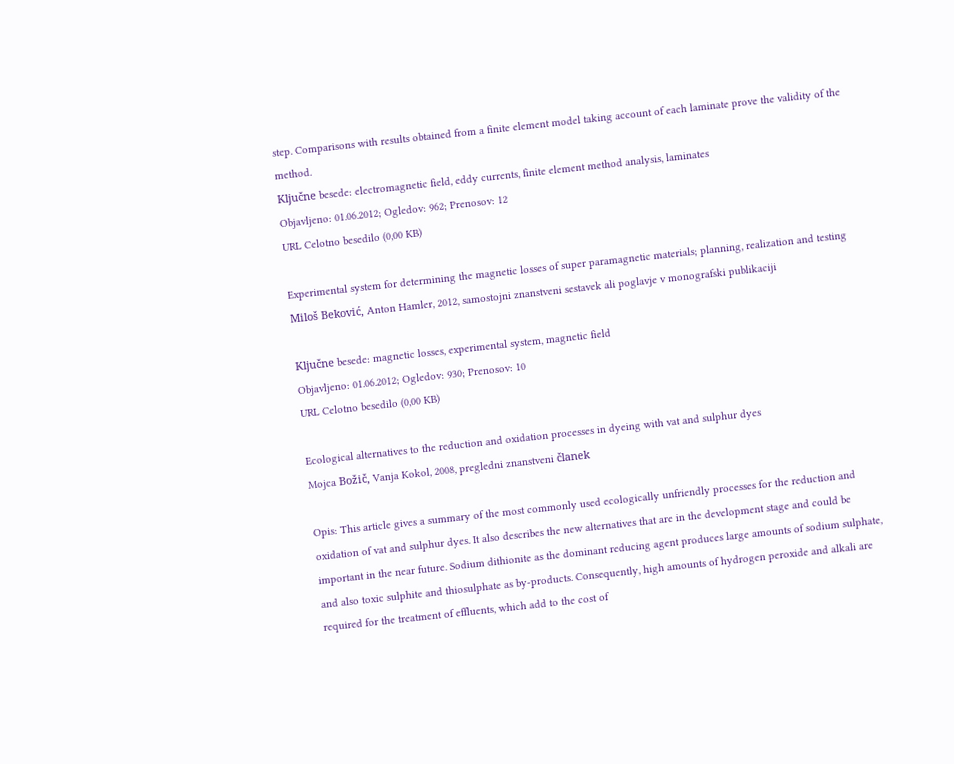step. Comparisons with results obtained from a finite element model taking account of each laminate prove the validity of the method.
Ključne besede: electromagnetic field, eddy currents, finite element method analysis, laminates
Objavljeno: 01.06.2012; Ogledov: 962; Prenosov: 12
URL Celotno besedilo (0,00 KB)

Experimental system for determining the magnetic losses of super paramagnetic materials; planning, realization and testing
Miloš Beković, Anton Hamler, 2012, samostojni znanstveni sestavek ali poglavje v monografski publikaciji

Ključne besede: magnetic losses, experimental system, magnetic field
Objavljeno: 01.06.2012; Ogledov: 930; Prenosov: 10
URL Celotno besedilo (0,00 KB)

Ecological alternatives to the reduction and oxidation processes in dyeing with vat and sulphur dyes
Mojca Božič, Vanja Kokol, 2008, pregledni znanstveni članek

Opis: This article gives a summary of the most commonly used ecologically unfriendly processes for the reduction and oxidation of vat and sulphur dyes. It also describes the new alternatives that are in the development stage and could be important in the near future. Sodium dithionite as the dominant reducing agent produces large amounts of sodium sulphate, and also toxic sulphite and thiosulphate as by-products. Consequently, high amounts of hydrogen peroxide and alkali are required for the treatment of effluents, which add to the cost of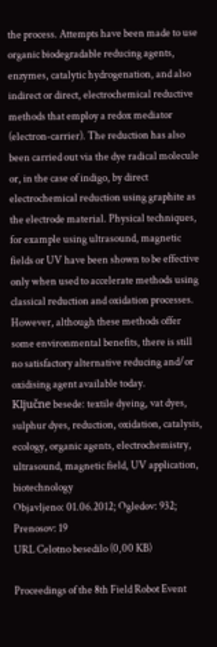the process. Attempts have been made to use organic biodegradable reducing agents, enzymes, catalytic hydrogenation, and also indirect or direct, electrochemical reductive methods that employ a redox mediator (electron-carrier). The reduction has also been carried out via the dye radical molecule or, in the case of indigo, by direct electrochemical reduction using graphite as the electrode material. Physical techniques, for example using ultrasound, magnetic fields or UV have been shown to be effective only when used to accelerate methods using classical reduction and oxidation processes. However, although these methods offer some environmental benefits, there is still no satisfactory alternative reducing and/or oxidising agent available today.
Ključne besede: textile dyeing, vat dyes, sulphur dyes, reduction, oxidation, catalysis, ecology, organic agents, electrochemistry, ultrasound, magnetic field, UV application, biotechnology
Objavljeno: 01.06.2012; Ogledov: 932; Prenosov: 19
URL Celotno besedilo (0,00 KB)

Proceedings of the 8th Field Robot Event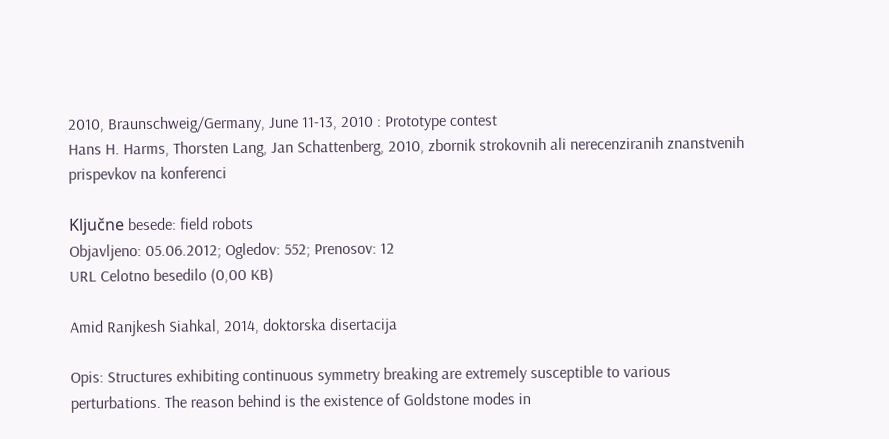2010, Braunschweig/Germany, June 11-13, 2010 : Prototype contest
Hans H. Harms, Thorsten Lang, Jan Schattenberg, 2010, zbornik strokovnih ali nerecenziranih znanstvenih prispevkov na konferenci

Ključne besede: field robots
Objavljeno: 05.06.2012; Ogledov: 552; Prenosov: 12
URL Celotno besedilo (0,00 KB)

Amid Ranjkesh Siahkal, 2014, doktorska disertacija

Opis: Structures exhibiting continuous symmetry breaking are extremely susceptible to various perturbations. The reason behind is the existence of Goldstone modes in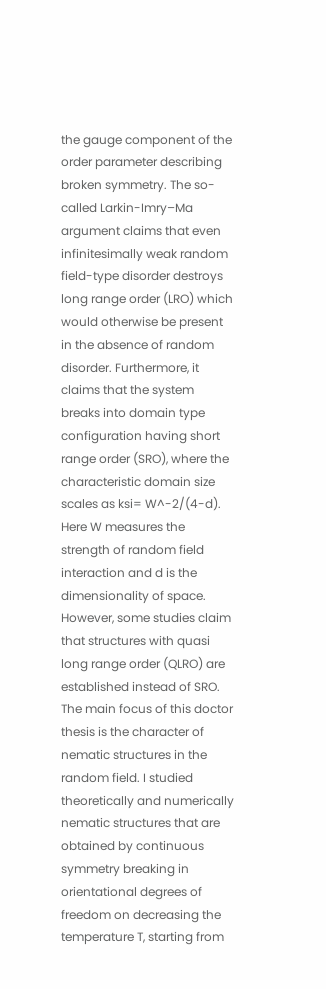the gauge component of the order parameter describing broken symmetry. The so-called Larkin-Imry–Ma argument claims that even infinitesimally weak random field-type disorder destroys long range order (LRO) which would otherwise be present in the absence of random disorder. Furthermore, it claims that the system breaks into domain type configuration having short range order (SRO), where the characteristic domain size scales as ksi= W^-2/(4-d). Here W measures the strength of random field interaction and d is the dimensionality of space. However, some studies claim that structures with quasi long range order (QLRO) are established instead of SRO. The main focus of this doctor thesis is the character of nematic structures in the random field. I studied theoretically and numerically nematic structures that are obtained by continuous symmetry breaking in orientational degrees of freedom on decreasing the temperature T, starting from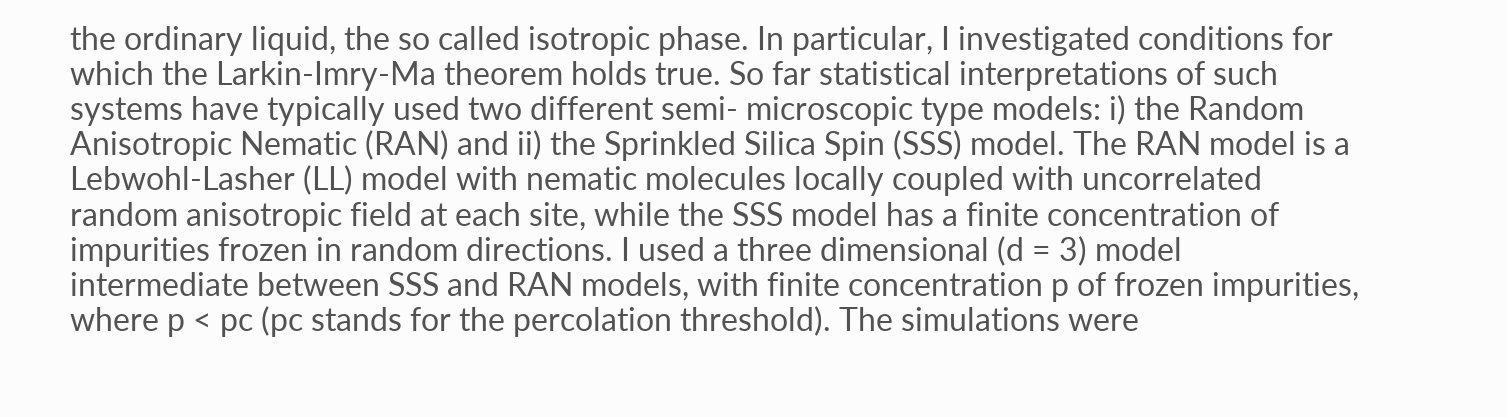the ordinary liquid, the so called isotropic phase. In particular, I investigated conditions for which the Larkin-Imry-Ma theorem holds true. So far statistical interpretations of such systems have typically used two different semi- microscopic type models: i) the Random Anisotropic Nematic (RAN) and ii) the Sprinkled Silica Spin (SSS) model. The RAN model is a Lebwohl-Lasher (LL) model with nematic molecules locally coupled with uncorrelated random anisotropic field at each site, while the SSS model has a finite concentration of impurities frozen in random directions. I used a three dimensional (d = 3) model intermediate between SSS and RAN models, with finite concentration p of frozen impurities, where p < pc (pc stands for the percolation threshold). The simulations were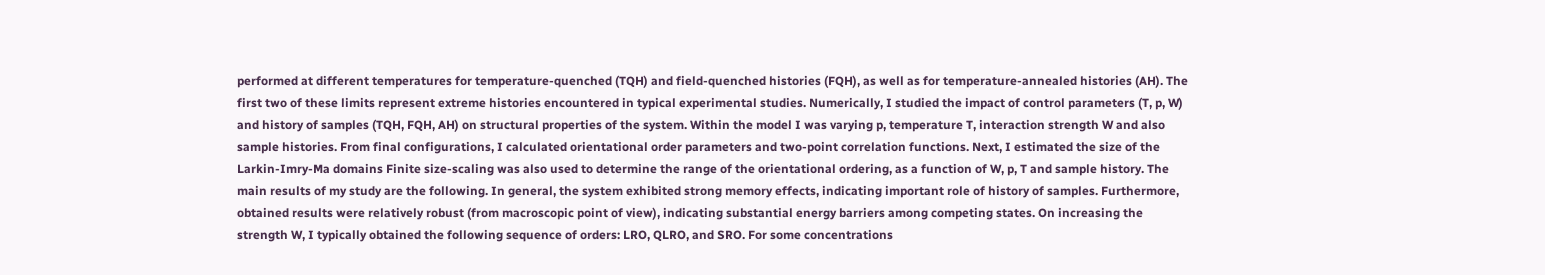performed at different temperatures for temperature-quenched (TQH) and field-quenched histories (FQH), as well as for temperature-annealed histories (AH). The first two of these limits represent extreme histories encountered in typical experimental studies. Numerically, I studied the impact of control parameters (T, p, W) and history of samples (TQH, FQH, AH) on structural properties of the system. Within the model I was varying p, temperature T, interaction strength W and also sample histories. From final configurations, I calculated orientational order parameters and two-point correlation functions. Next, I estimated the size of the Larkin-Imry-Ma domains Finite size-scaling was also used to determine the range of the orientational ordering, as a function of W, p, T and sample history. The main results of my study are the following. In general, the system exhibited strong memory effects, indicating important role of history of samples. Furthermore, obtained results were relatively robust (from macroscopic point of view), indicating substantial energy barriers among competing states. On increasing the strength W, I typically obtained the following sequence of orders: LRO, QLRO, and SRO. For some concentrations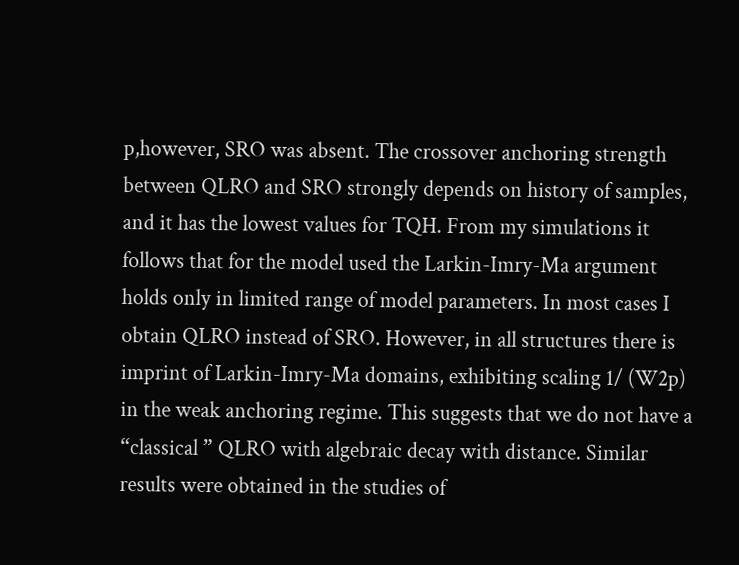p,however, SRO was absent. The crossover anchoring strength between QLRO and SRO strongly depends on history of samples, and it has the lowest values for TQH. From my simulations it follows that for the model used the Larkin-Imry-Ma argument holds only in limited range of model parameters. In most cases I obtain QLRO instead of SRO. However, in all structures there is imprint of Larkin-Imry-Ma domains, exhibiting scaling 1/ (W2p) in the weak anchoring regime. This suggests that we do not have a “classical ” QLRO with algebraic decay with distance. Similar results were obtained in the studies of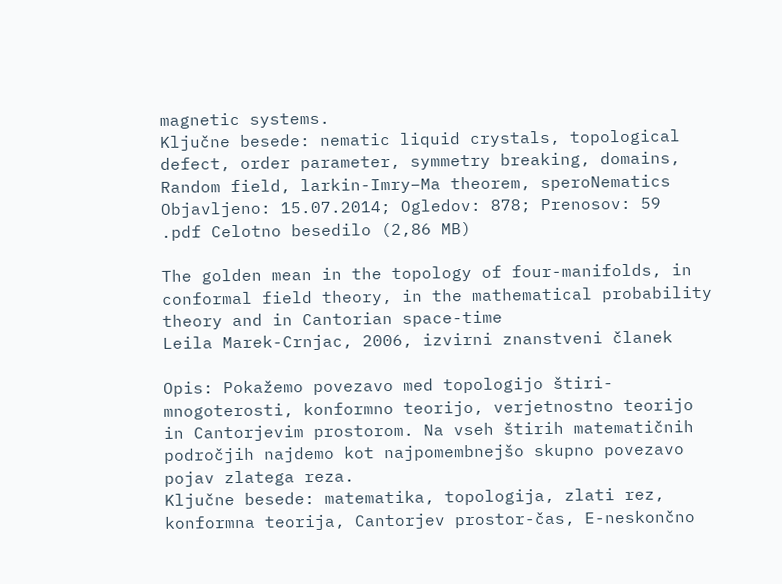magnetic systems.
Ključne besede: nematic liquid crystals, topological defect, order parameter, symmetry breaking, domains, Random field, larkin-Imry–Ma theorem, speroNematics
Objavljeno: 15.07.2014; Ogledov: 878; Prenosov: 59
.pdf Celotno besedilo (2,86 MB)

The golden mean in the topology of four-manifolds, in conformal field theory, in the mathematical probability theory and in Cantorian space-time
Leila Marek-Crnjac, 2006, izvirni znanstveni članek

Opis: Pokažemo povezavo med topologijo štiri-mnogoterosti, konformno teorijo, verjetnostno teorijo in Cantorjevim prostorom. Na vseh štirih matematičnih področjih najdemo kot najpomembnejšo skupno povezavo pojav zlatega reza.
Ključne besede: matematika, topologija, zlati rez, konformna teorija, Cantorjev prostor-čas, E-neskončno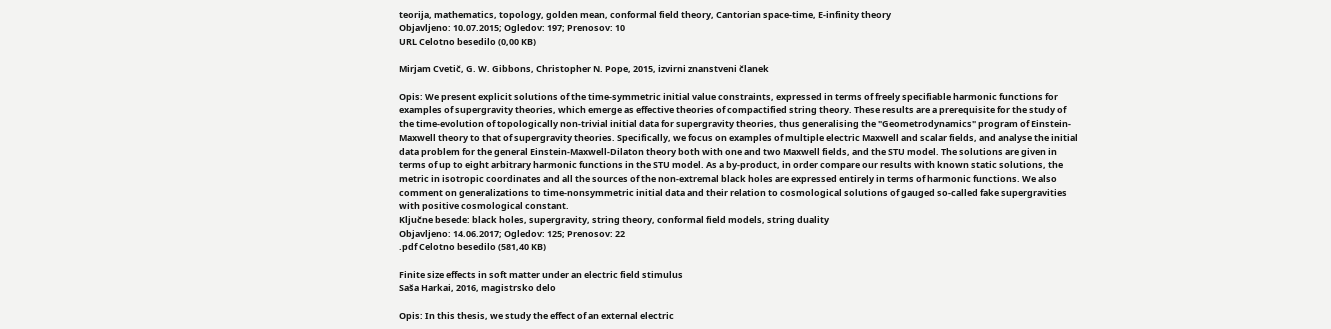teorija, mathematics, topology, golden mean, conformal field theory, Cantorian space-time, E-infinity theory
Objavljeno: 10.07.2015; Ogledov: 197; Prenosov: 10
URL Celotno besedilo (0,00 KB)

Mirjam Cvetič, G. W. Gibbons, Christopher N. Pope, 2015, izvirni znanstveni članek

Opis: We present explicit solutions of the time-symmetric initial value constraints, expressed in terms of freely specifiable harmonic functions for examples of supergravity theories, which emerge as effective theories of compactified string theory. These results are a prerequisite for the study of the time-evolution of topologically non-trivial initial data for supergravity theories, thus generalising the "Geometrodynamics" program of Einstein-Maxwell theory to that of supergravity theories. Specifically, we focus on examples of multiple electric Maxwell and scalar fields, and analyse the initial data problem for the general Einstein-Maxwell-Dilaton theory both with one and two Maxwell fields, and the STU model. The solutions are given in terms of up to eight arbitrary harmonic functions in the STU model. As a by-product, in order compare our results with known static solutions, the metric in isotropic coordinates and all the sources of the non-extremal black holes are expressed entirely in terms of harmonic functions. We also comment on generalizations to time-nonsymmetric initial data and their relation to cosmological solutions of gauged so-called fake supergravities with positive cosmological constant.
Ključne besede: black holes, supergravity, string theory, conformal field models, string duality
Objavljeno: 14.06.2017; Ogledov: 125; Prenosov: 22
.pdf Celotno besedilo (581,40 KB)

Finite size effects in soft matter under an electric field stimulus
Saša Harkai, 2016, magistrsko delo

Opis: In this thesis, we study the effect of an external electric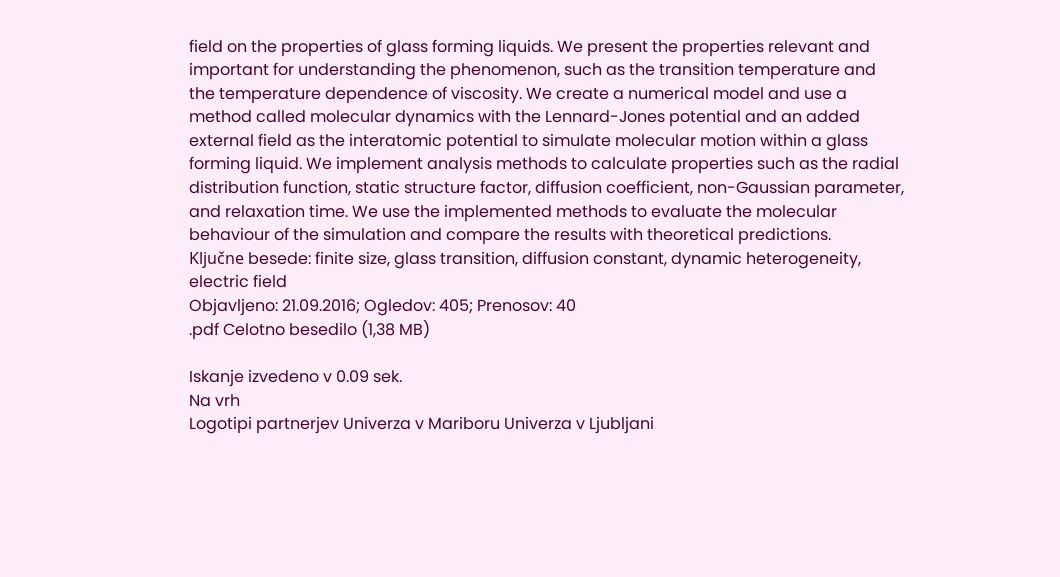field on the properties of glass forming liquids. We present the properties relevant and important for understanding the phenomenon, such as the transition temperature and the temperature dependence of viscosity. We create a numerical model and use a method called molecular dynamics with the Lennard-Jones potential and an added external field as the interatomic potential to simulate molecular motion within a glass forming liquid. We implement analysis methods to calculate properties such as the radial distribution function, static structure factor, diffusion coefficient, non-Gaussian parameter, and relaxation time. We use the implemented methods to evaluate the molecular behaviour of the simulation and compare the results with theoretical predictions.
Ključne besede: finite size, glass transition, diffusion constant, dynamic heterogeneity, electric field
Objavljeno: 21.09.2016; Ogledov: 405; Prenosov: 40
.pdf Celotno besedilo (1,38 MB)

Iskanje izvedeno v 0.09 sek.
Na vrh
Logotipi partnerjev Univerza v Mariboru Univerza v Ljubljani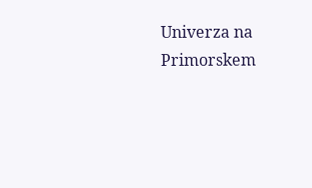Univerza na Primorskem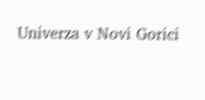Univerza v Novi Gorici